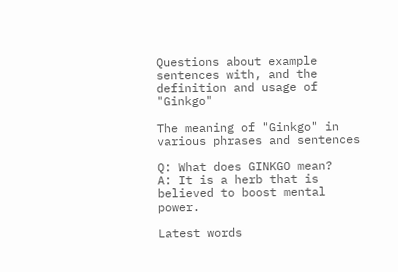Questions about example sentences with, and the definition and usage of "Ginkgo"

The meaning of "Ginkgo" in various phrases and sentences

Q: What does GINKGO mean?
A: It is a herb that is believed to boost mental power.

Latest words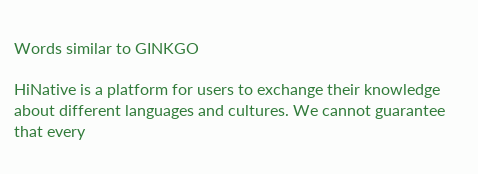Words similar to GINKGO

HiNative is a platform for users to exchange their knowledge about different languages and cultures. We cannot guarantee that every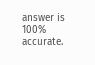answer is 100% accurate.